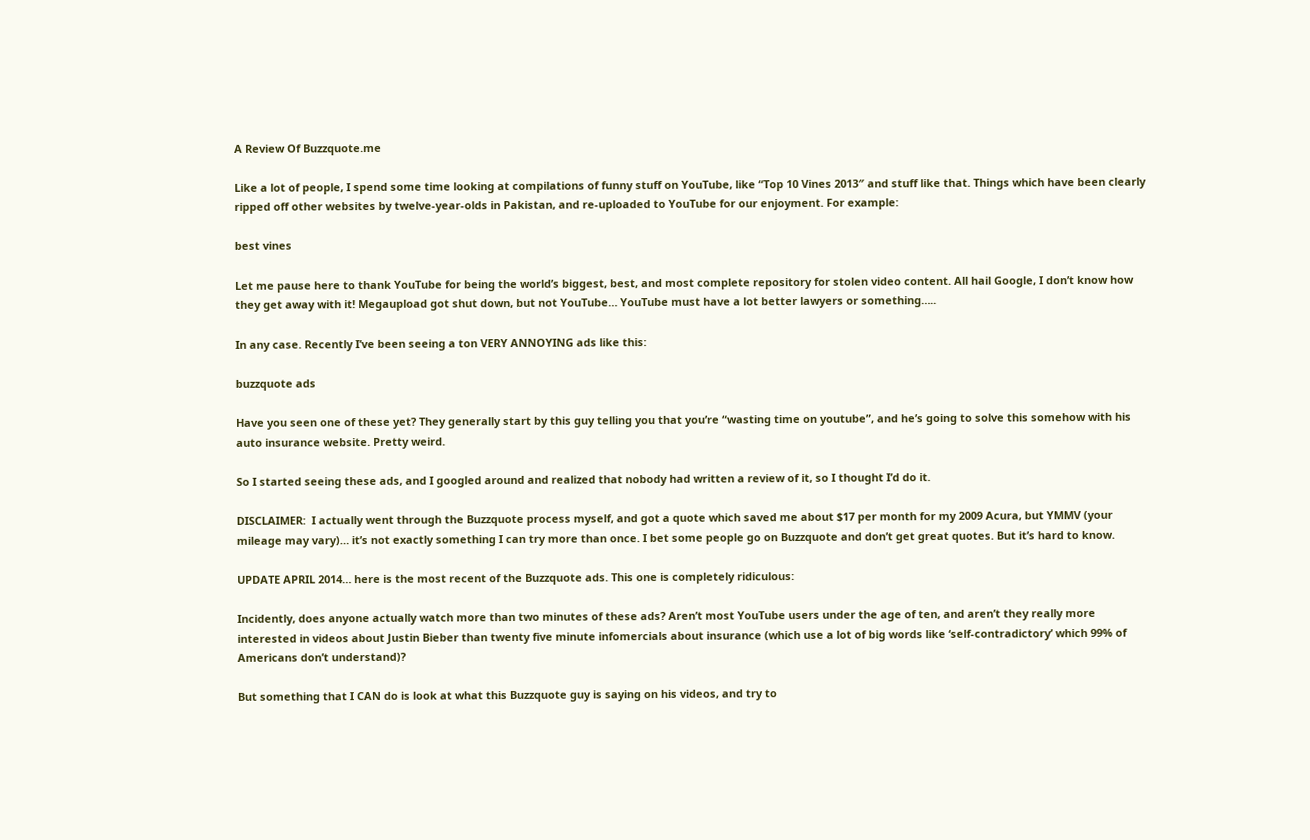A Review Of Buzzquote.me

Like a lot of people, I spend some time looking at compilations of funny stuff on YouTube, like “Top 10 Vines 2013″ and stuff like that. Things which have been clearly ripped off other websites by twelve-year-olds in Pakistan, and re-uploaded to YouTube for our enjoyment. For example:

best vines

Let me pause here to thank YouTube for being the world’s biggest, best, and most complete repository for stolen video content. All hail Google, I don’t know how they get away with it! Megaupload got shut down, but not YouTube… YouTube must have a lot better lawyers or something…..

In any case. Recently I’ve been seeing a ton VERY ANNOYING ads like this:

buzzquote ads

Have you seen one of these yet? They generally start by this guy telling you that you’re “wasting time on youtube”, and he’s going to solve this somehow with his auto insurance website. Pretty weird.

So I started seeing these ads, and I googled around and realized that nobody had written a review of it, so I thought I’d do it.

DISCLAIMER:  I actually went through the Buzzquote process myself, and got a quote which saved me about $17 per month for my 2009 Acura, but YMMV (your mileage may vary)… it’s not exactly something I can try more than once. I bet some people go on Buzzquote and don’t get great quotes. But it’s hard to know.

UPDATE APRIL 2014… here is the most recent of the Buzzquote ads. This one is completely ridiculous:

Incidently, does anyone actually watch more than two minutes of these ads? Aren’t most YouTube users under the age of ten, and aren’t they really more interested in videos about Justin Bieber than twenty five minute infomercials about insurance (which use a lot of big words like ‘self-contradictory’ which 99% of Americans don’t understand)?

But something that I CAN do is look at what this Buzzquote guy is saying on his videos, and try to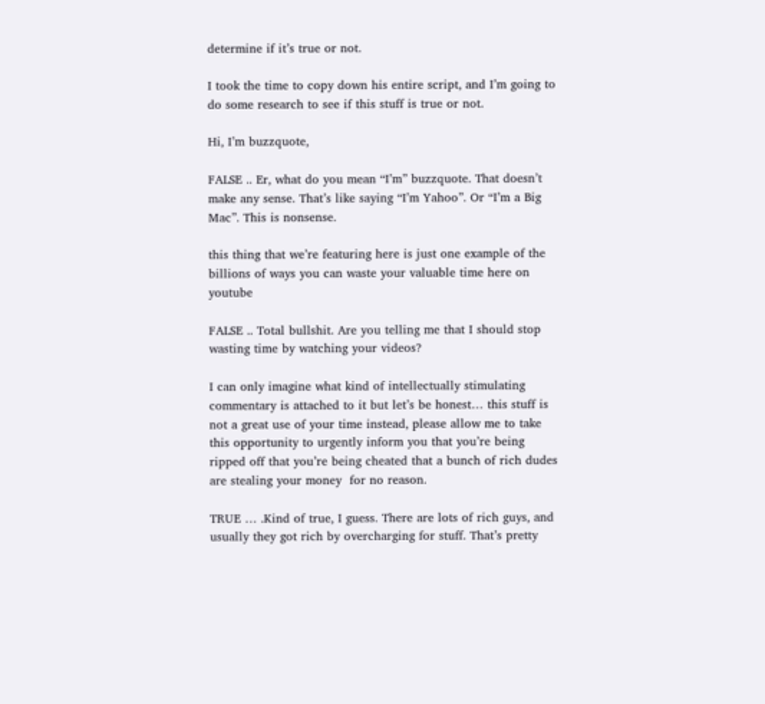determine if it’s true or not.

I took the time to copy down his entire script, and I’m going to do some research to see if this stuff is true or not.

Hi, I’m buzzquote,

FALSE .. Er, what do you mean “I’m” buzzquote. That doesn’t make any sense. That’s like saying “I’m Yahoo”. Or “I’m a Big Mac”. This is nonsense.

this thing that we’re featuring here is just one example of the billions of ways you can waste your valuable time here on youtube

FALSE .. Total bullshit. Are you telling me that I should stop wasting time by watching your videos?

I can only imagine what kind of intellectually stimulating commentary is attached to it but let’s be honest… this stuff is not a great use of your time instead, please allow me to take this opportunity to urgently inform you that you’re being ripped off that you’re being cheated that a bunch of rich dudes are stealing your money  for no reason.

TRUE … .Kind of true, I guess. There are lots of rich guys, and usually they got rich by overcharging for stuff. That’s pretty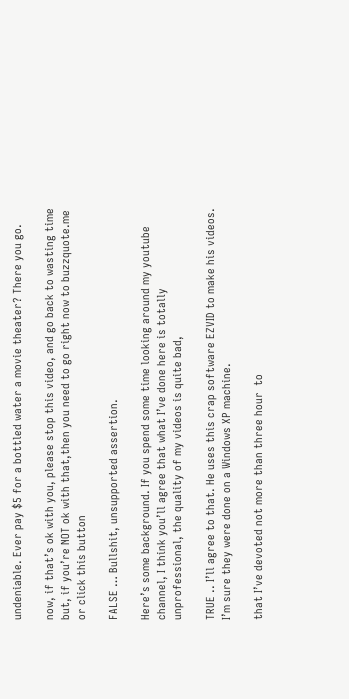undeniable. Ever pay $5 for a bottled water a movie theater? There you go.

now, if that’s ok with you, please stop this video, and go back to wasting time but, if you’re NOT ok with that,then you need to go right now to buzzquote.me or click this button

FALSE … Bullshit, unsupported assertion.

Here’s some background. If you spend some time looking around my youtube channel, I think you’ll agree that what I’ve done here is totally unprofessional, the quality of my videos is quite bad,

TRUE .. I’ll agree to that. He uses this crap software EZVID to make his videos. I’m sure they were done on a Windows XP machine.

that I’ve devoted not more than three hour  to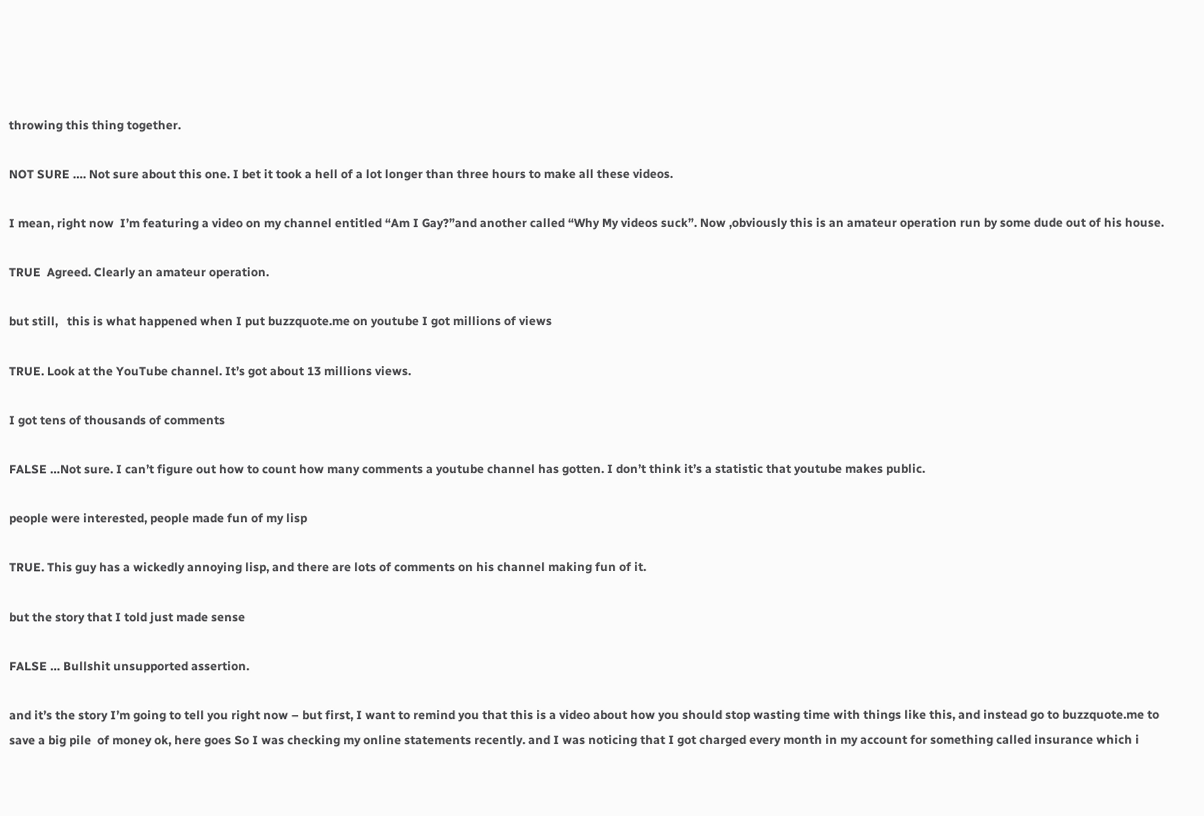throwing this thing together.

NOT SURE …. Not sure about this one. I bet it took a hell of a lot longer than three hours to make all these videos.

I mean, right now  I’m featuring a video on my channel entitled “Am I Gay?”and another called “Why My videos suck”. Now ,obviously this is an amateur operation run by some dude out of his house.

TRUE  Agreed. Clearly an amateur operation.

but still,   this is what happened when I put buzzquote.me on youtube I got millions of views

TRUE. Look at the YouTube channel. It’s got about 13 millions views.

I got tens of thousands of comments

FALSE …Not sure. I can’t figure out how to count how many comments a youtube channel has gotten. I don’t think it’s a statistic that youtube makes public.

people were interested, people made fun of my lisp

TRUE. This guy has a wickedly annoying lisp, and there are lots of comments on his channel making fun of it.

but the story that I told just made sense

FALSE … Bullshit unsupported assertion.

and it’s the story I’m going to tell you right now – but first, I want to remind you that this is a video about how you should stop wasting time with things like this, and instead go to buzzquote.me to save a big pile  of money ok, here goes So I was checking my online statements recently. and I was noticing that I got charged every month in my account for something called insurance which i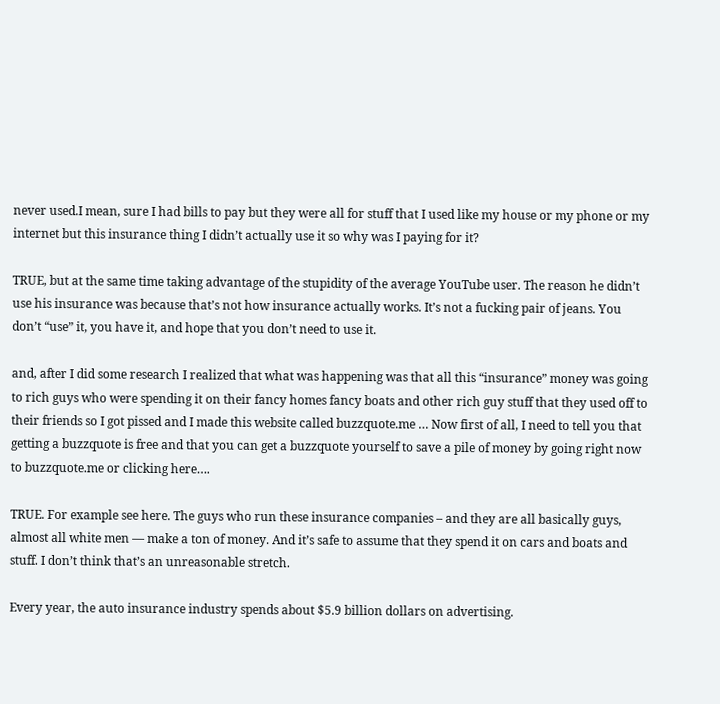never used.I mean, sure I had bills to pay but they were all for stuff that I used like my house or my phone or my internet but this insurance thing I didn’t actually use it so why was I paying for it?

TRUE, but at the same time taking advantage of the stupidity of the average YouTube user. The reason he didn’t use his insurance was because that’s not how insurance actually works. It’s not a fucking pair of jeans. You don’t “use” it, you have it, and hope that you don’t need to use it.

and, after I did some research I realized that what was happening was that all this “insurance” money was going to rich guys who were spending it on their fancy homes fancy boats and other rich guy stuff that they used off to their friends so I got pissed and I made this website called buzzquote.me … Now first of all, I need to tell you that getting a buzzquote is free and that you can get a buzzquote yourself to save a pile of money by going right now to buzzquote.me or clicking here….

TRUE. For example see here. The guys who run these insurance companies – and they are all basically guys, almost all white men — make a ton of money. And it’s safe to assume that they spend it on cars and boats and stuff. I don’t think that’s an unreasonable stretch.

Every year, the auto insurance industry spends about $5.9 billion dollars on advertising.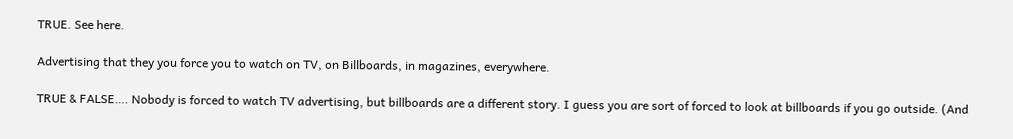TRUE. See here.

Advertising that they you force you to watch on TV, on Billboards, in magazines, everywhere.

TRUE & FALSE…. Nobody is forced to watch TV advertising, but billboards are a different story. I guess you are sort of forced to look at billboards if you go outside. (And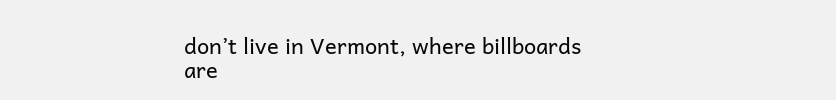don’t live in Vermont, where billboards are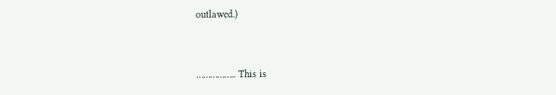outlawed.)


…………….. This is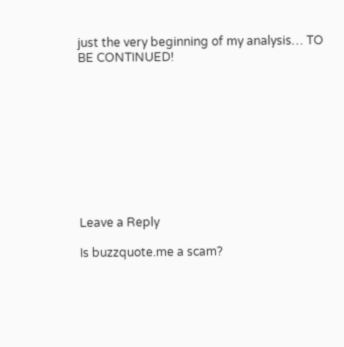just the very beginning of my analysis… TO BE CONTINUED!










Leave a Reply

Is buzzquote.me a scam?